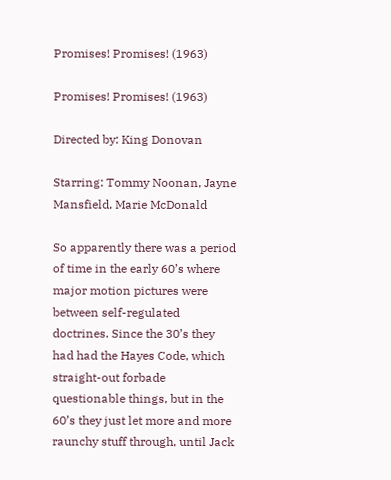Promises! Promises! (1963)

Promises! Promises! (1963)

Directed by: King Donovan

Starring: Tommy Noonan, Jayne Mansfield, Marie McDonald

So apparently there was a period of time in the early 60’s where major motion pictures were between self-regulated doctrines. Since the 30’s they had had the Hayes Code, which straight-out forbade questionable things, but in the 60’s they just let more and more raunchy stuff through, until Jack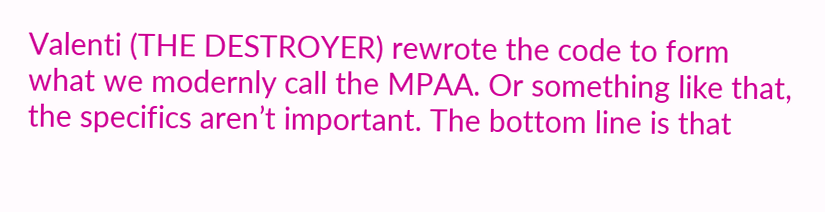Valenti (THE DESTROYER) rewrote the code to form what we modernly call the MPAA. Or something like that, the specifics aren’t important. The bottom line is that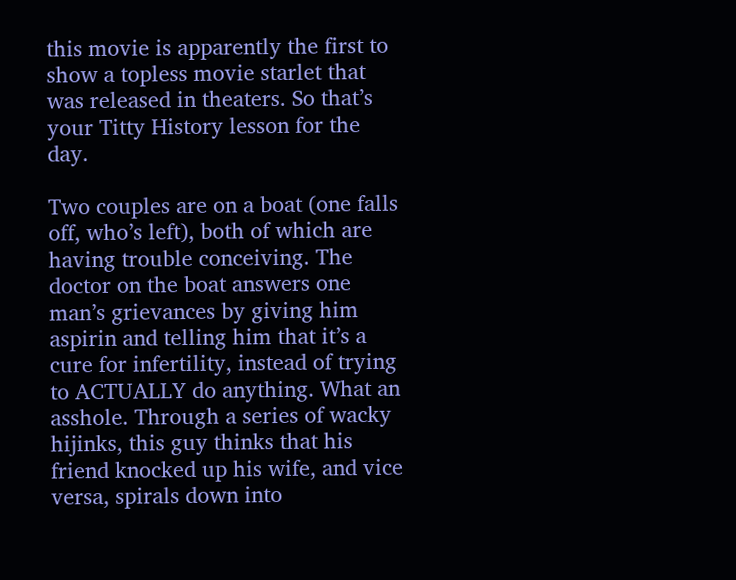this movie is apparently the first to show a topless movie starlet that was released in theaters. So that’s your Titty History lesson for the day.

Two couples are on a boat (one falls off, who’s left), both of which are having trouble conceiving. The doctor on the boat answers one man’s grievances by giving him aspirin and telling him that it’s a cure for infertility, instead of trying to ACTUALLY do anything. What an asshole. Through a series of wacky hijinks, this guy thinks that his friend knocked up his wife, and vice versa, spirals down into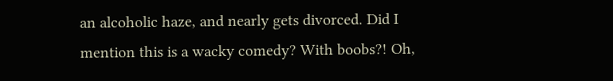an alcoholic haze, and nearly gets divorced. Did I mention this is a wacky comedy? With boobs?! Oh,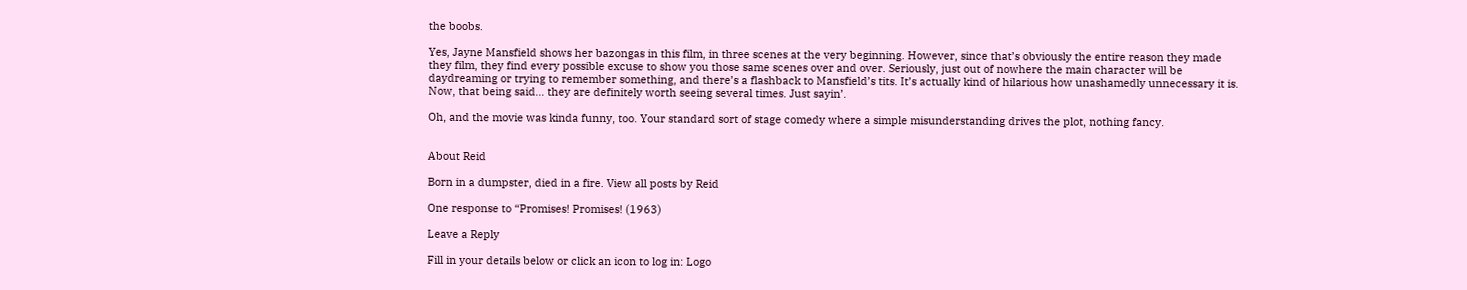the boobs.

Yes, Jayne Mansfield shows her bazongas in this film, in three scenes at the very beginning. However, since that’s obviously the entire reason they made they film, they find every possible excuse to show you those same scenes over and over. Seriously, just out of nowhere the main character will be daydreaming or trying to remember something, and there’s a flashback to Mansfield’s tits. It’s actually kind of hilarious how unashamedly unnecessary it is. Now, that being said… they are definitely worth seeing several times. Just sayin’.

Oh, and the movie was kinda funny, too. Your standard sort of stage comedy where a simple misunderstanding drives the plot, nothing fancy.


About Reid

Born in a dumpster, died in a fire. View all posts by Reid

One response to “Promises! Promises! (1963)

Leave a Reply

Fill in your details below or click an icon to log in: Logo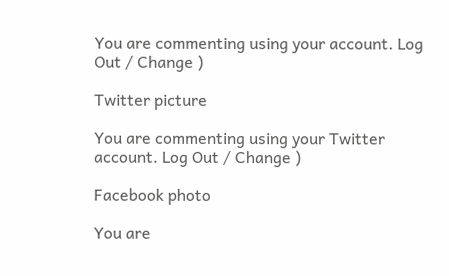You are commenting using your account. Log Out / Change )

Twitter picture

You are commenting using your Twitter account. Log Out / Change )

Facebook photo

You are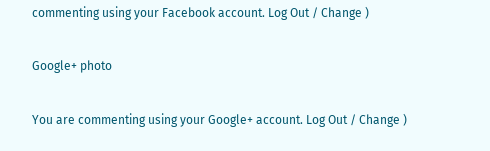commenting using your Facebook account. Log Out / Change )

Google+ photo

You are commenting using your Google+ account. Log Out / Change )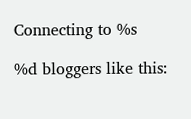Connecting to %s

%d bloggers like this: